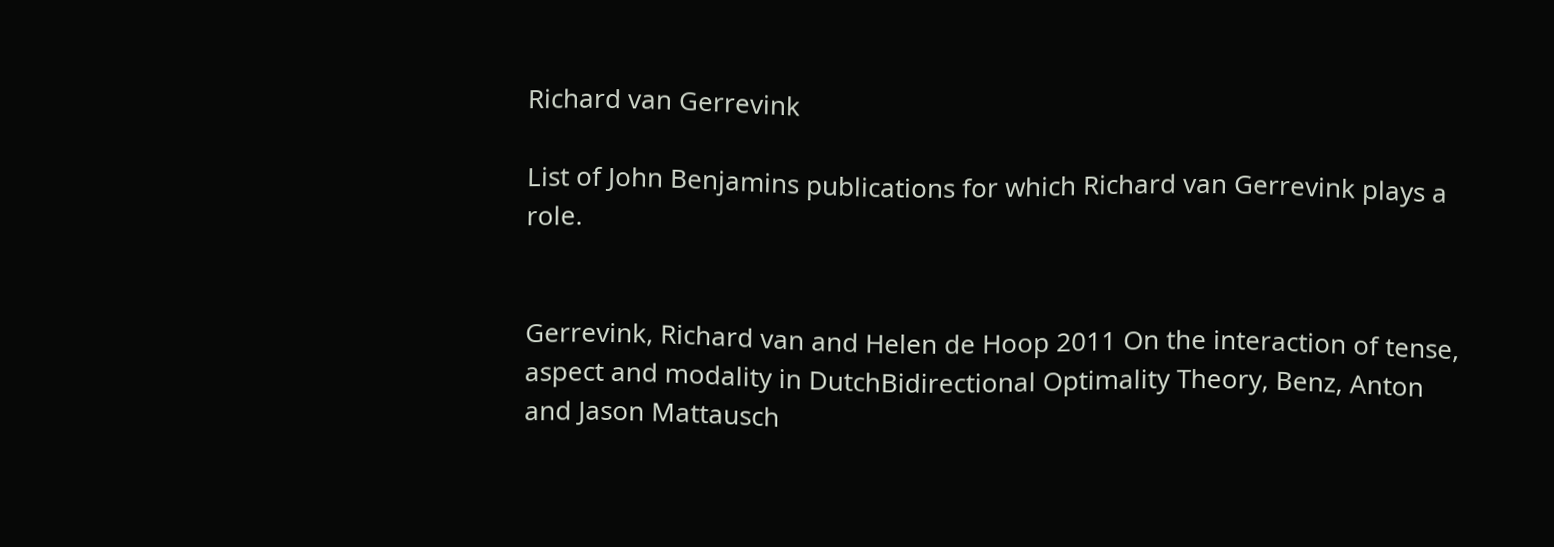Richard van Gerrevink

List of John Benjamins publications for which Richard van Gerrevink plays a role.


Gerrevink, Richard van and Helen de Hoop 2011 On the interaction of tense, aspect and modality in DutchBidirectional Optimality Theory, Benz, Anton and Jason Mattausch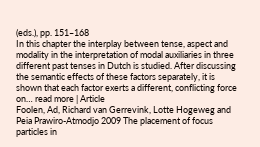(eds.), pp. 151–168
In this chapter the interplay between tense, aspect and modality in the interpretation of modal auxiliaries in three different past tenses in Dutch is studied. After discussing the semantic effects of these factors separately, it is shown that each factor exerts a different, conflicting force on… read more | Article
Foolen, Ad, Richard van Gerrevink, Lotte Hogeweg and Peia Prawiro-Atmodjo 2009 The placement of focus particles in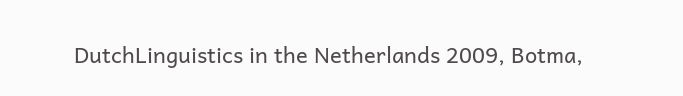DutchLinguistics in the Netherlands 2009, Botma,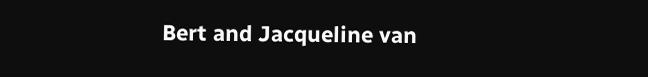Bert and Jacqueline van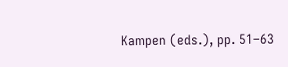Kampen (eds.), pp. 51–63